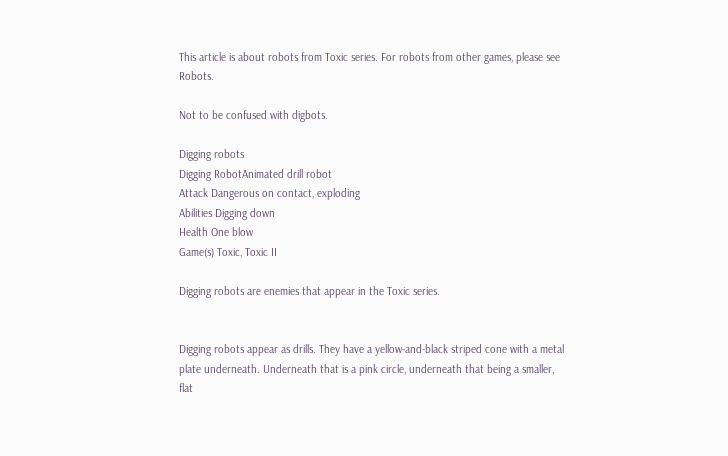This article is about robots from Toxic series. For robots from other games, please see Robots.

Not to be confused with digbots.

Digging robots
Digging RobotAnimated drill robot
Attack Dangerous on contact, exploding
Abilities Digging down
Health One blow
Game(s) Toxic, Toxic II

Digging robots are enemies that appear in the Toxic series.


Digging robots appear as drills. They have a yellow-and-black striped cone with a metal plate underneath. Underneath that is a pink circle, underneath that being a smaller, flat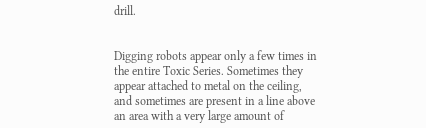drill.


Digging robots appear only a few times in the entire Toxic Series. Sometimes they appear attached to metal on the ceiling, and sometimes are present in a line above an area with a very large amount of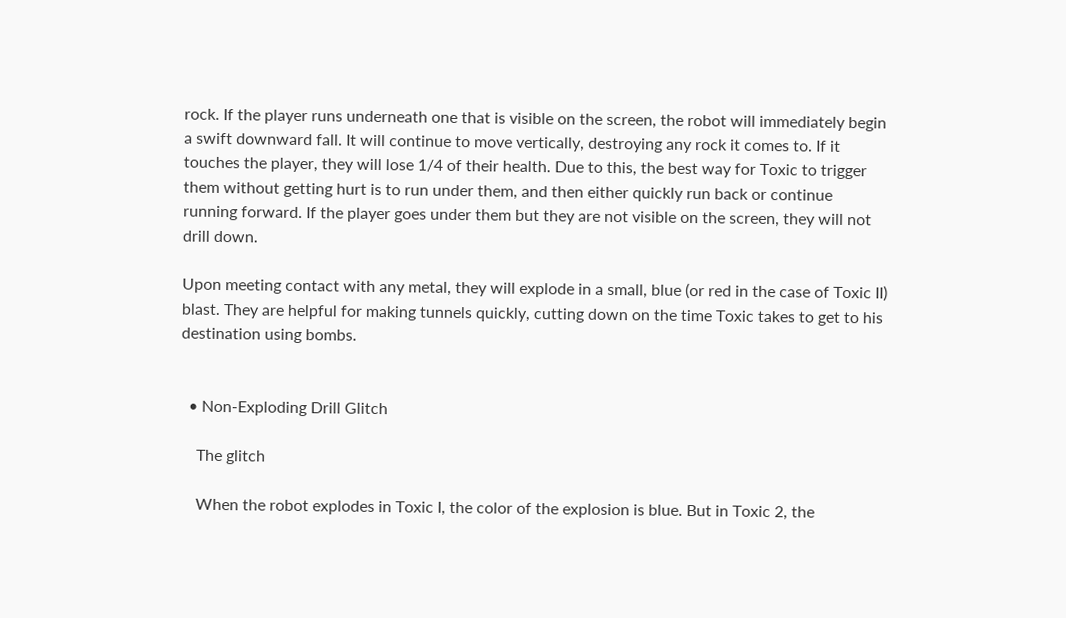rock. If the player runs underneath one that is visible on the screen, the robot will immediately begin a swift downward fall. It will continue to move vertically, destroying any rock it comes to. If it touches the player, they will lose 1/4 of their health. Due to this, the best way for Toxic to trigger them without getting hurt is to run under them, and then either quickly run back or continue running forward. If the player goes under them but they are not visible on the screen, they will not drill down.

Upon meeting contact with any metal, they will explode in a small, blue (or red in the case of Toxic II) blast. They are helpful for making tunnels quickly, cutting down on the time Toxic takes to get to his destination using bombs.


  • Non-Exploding Drill Glitch

    The glitch

    When the robot explodes in Toxic I, the color of the explosion is blue. But in Toxic 2, the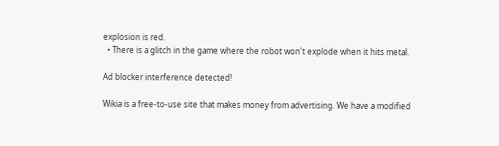explosion is red.
  • There is a glitch in the game where the robot won't explode when it hits metal.

Ad blocker interference detected!

Wikia is a free-to-use site that makes money from advertising. We have a modified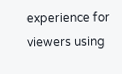experience for viewers using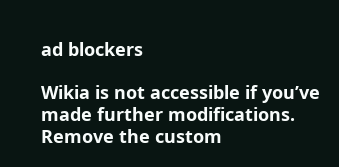ad blockers

Wikia is not accessible if you’ve made further modifications. Remove the custom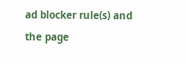ad blocker rule(s) and the page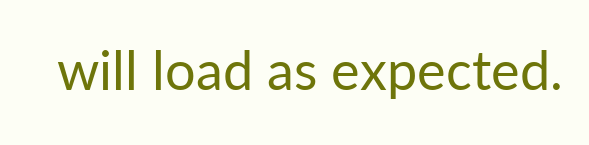will load as expected.